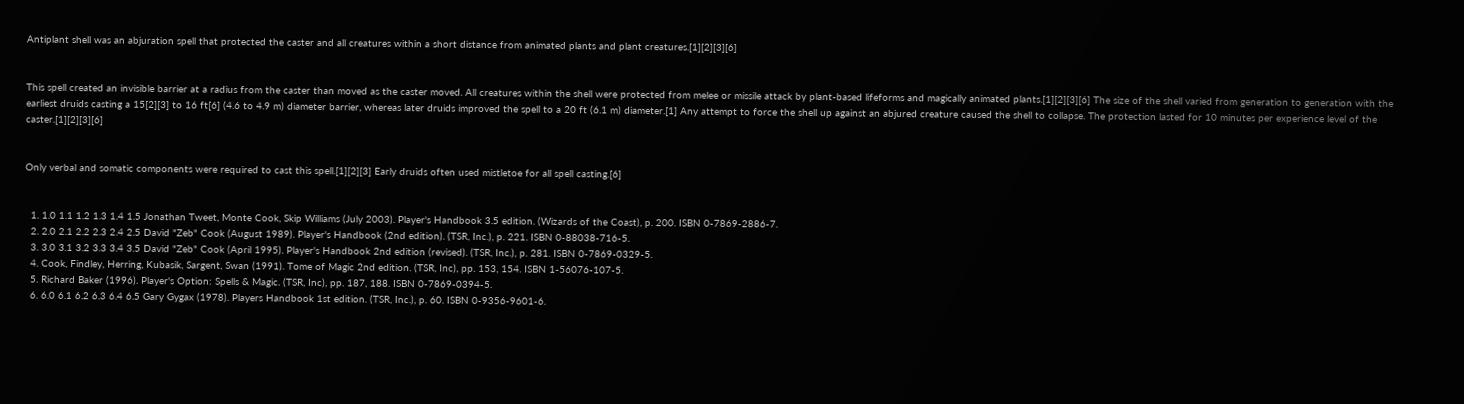Antiplant shell was an abjuration spell that protected the caster and all creatures within a short distance from animated plants and plant creatures.[1][2][3][6]


This spell created an invisible barrier at a radius from the caster than moved as the caster moved. All creatures within the shell were protected from melee or missile attack by plant-based lifeforms and magically animated plants.[1][2][3][6] The size of the shell varied from generation to generation with the earliest druids casting a 15[2][3] to 16 ft[6] (4.6 to 4.9 m) diameter barrier, whereas later druids improved the spell to a 20 ft (6.1 m) diameter.[1] Any attempt to force the shell up against an abjured creature caused the shell to collapse. The protection lasted for 10 minutes per experience level of the caster.[1][2][3][6]


Only verbal and somatic components were required to cast this spell.[1][2][3] Early druids often used mistletoe for all spell casting.[6]


  1. 1.0 1.1 1.2 1.3 1.4 1.5 Jonathan Tweet, Monte Cook, Skip Williams (July 2003). Player's Handbook 3.5 edition. (Wizards of the Coast), p. 200. ISBN 0-7869-2886-7.
  2. 2.0 2.1 2.2 2.3 2.4 2.5 David "Zeb" Cook (August 1989). Player's Handbook (2nd edition). (TSR, Inc.), p. 221. ISBN 0-88038-716-5.
  3. 3.0 3.1 3.2 3.3 3.4 3.5 David "Zeb" Cook (April 1995). Player's Handbook 2nd edition (revised). (TSR, Inc.), p. 281. ISBN 0-7869-0329-5.
  4. Cook, Findley, Herring, Kubasik, Sargent, Swan (1991). Tome of Magic 2nd edition. (TSR, Inc), pp. 153, 154. ISBN 1-56076-107-5.
  5. Richard Baker (1996). Player's Option: Spells & Magic. (TSR, Inc), pp. 187, 188. ISBN 0-7869-0394-5.
  6. 6.0 6.1 6.2 6.3 6.4 6.5 Gary Gygax (1978). Players Handbook 1st edition. (TSR, Inc.), p. 60. ISBN 0-9356-9601-6.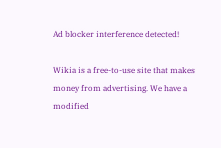Ad blocker interference detected!

Wikia is a free-to-use site that makes money from advertising. We have a modified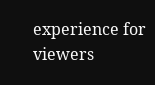experience for viewers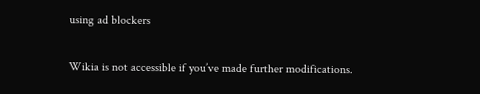using ad blockers

Wikia is not accessible if you’ve made further modifications.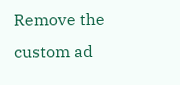Remove the custom ad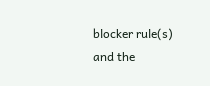blocker rule(s) and the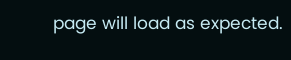page will load as expected.